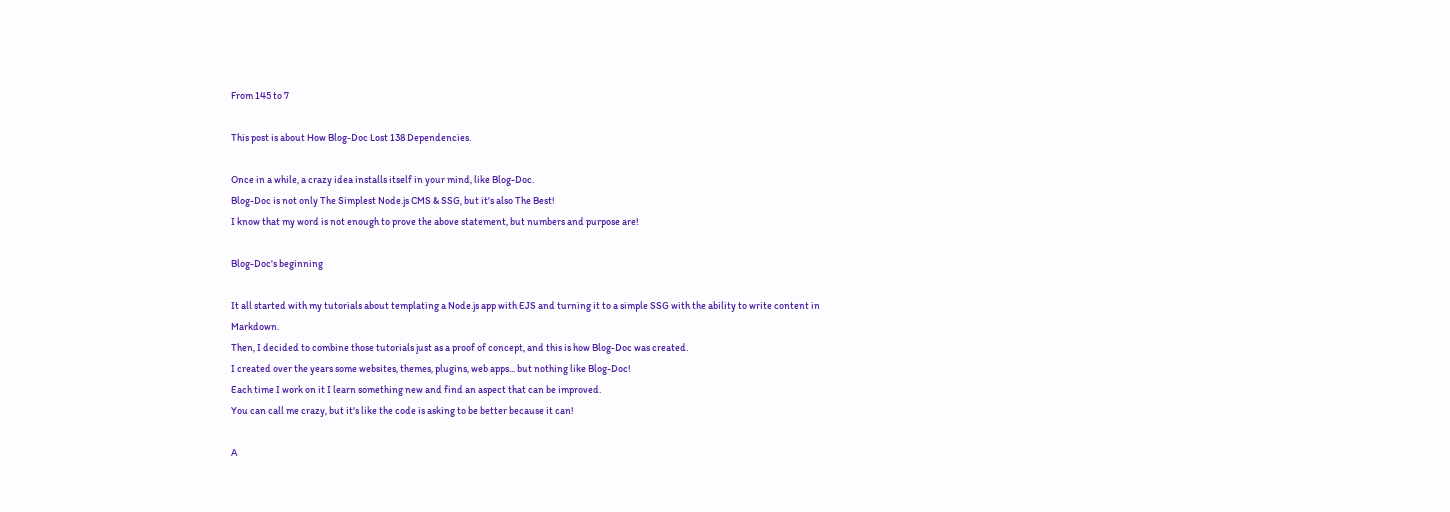From 145 to 7

This post is about How Blog-Doc Lost 138 Dependencies.

Once in a while, a crazy idea installs itself in your mind, like Blog-Doc.
Blog-Doc is not only The Simplest Node.js CMS & SSG, but it's also The Best!
I know that my word is not enough to prove the above statement, but numbers and purpose are!

Blog-Doc's beginning

It all started with my tutorials about templating a Node.js app with EJS and turning it to a simple SSG with the ability to write content in Markdown.
Then, I decided to combine those tutorials just as a proof of concept, and this is how Blog-Doc was created.
I created over the years some websites, themes, plugins, web apps... but nothing like Blog-Doc!
Each time I work on it I learn something new and find an aspect that can be improved.
You can call me crazy, but it's like the code is asking to be better because it can!

A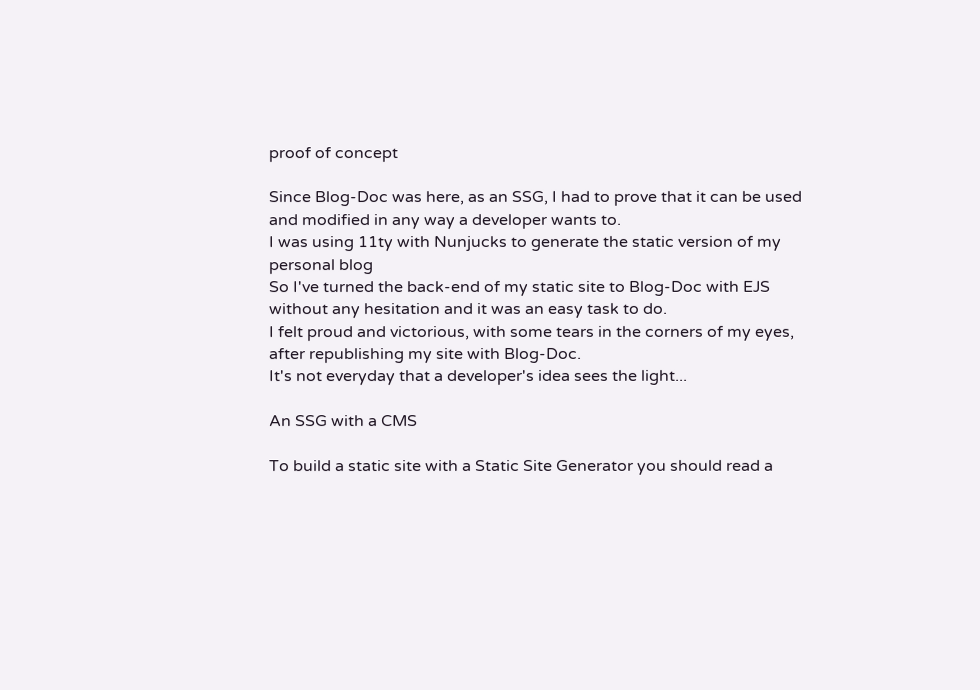proof of concept

Since Blog-Doc was here, as an SSG, I had to prove that it can be used and modified in any way a developer wants to.
I was using 11ty with Nunjucks to generate the static version of my personal blog
So I've turned the back-end of my static site to Blog-Doc with EJS without any hesitation and it was an easy task to do.
I felt proud and victorious, with some tears in the corners of my eyes, after republishing my site with Blog-Doc.
It's not everyday that a developer's idea sees the light...

An SSG with a CMS

To build a static site with a Static Site Generator you should read a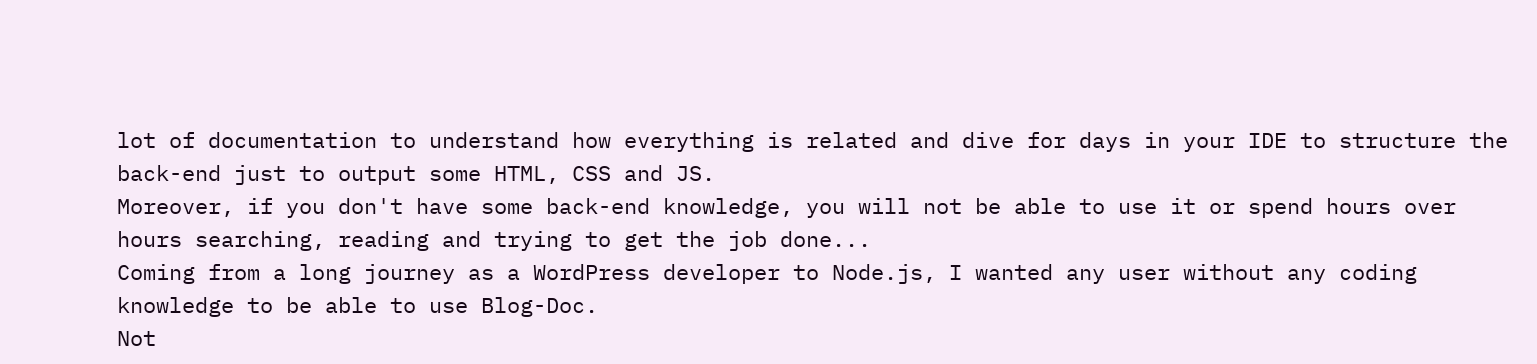lot of documentation to understand how everything is related and dive for days in your IDE to structure the back-end just to output some HTML, CSS and JS.
Moreover, if you don't have some back-end knowledge, you will not be able to use it or spend hours over hours searching, reading and trying to get the job done...
Coming from a long journey as a WordPress developer to Node.js, I wanted any user without any coding knowledge to be able to use Blog-Doc.
Not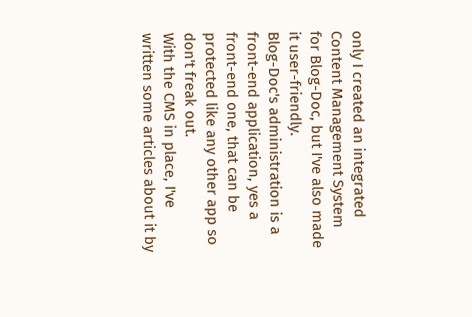only I created an integrated Content Management System for Blog-Doc, but I've also made it user-friendly.
Blog-Doc's administration is a front-end application, yes a front-end one, that can be protected like any other app so don't freak out.
With the CMS in place, I've written some articles about it by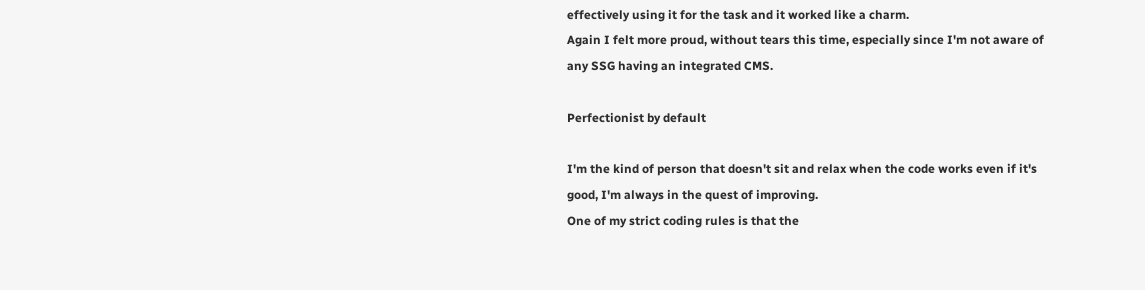effectively using it for the task and it worked like a charm.
Again I felt more proud, without tears this time, especially since I'm not aware of any SSG having an integrated CMS.

Perfectionist by default

I'm the kind of person that doesn't sit and relax when the code works even if it's good, I'm always in the quest of improving.
One of my strict coding rules is that the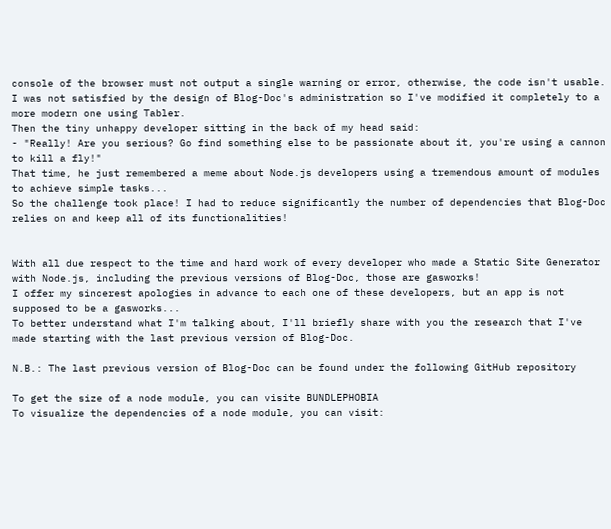console of the browser must not output a single warning or error, otherwise, the code isn't usable.
I was not satisfied by the design of Blog-Doc's administration so I've modified it completely to a more modern one using Tabler.
Then the tiny unhappy developer sitting in the back of my head said:
- "Really! Are you serious? Go find something else to be passionate about it, you're using a cannon to kill a fly!"
That time, he just remembered a meme about Node.js developers using a tremendous amount of modules to achieve simple tasks...
So the challenge took place! I had to reduce significantly the number of dependencies that Blog-Doc relies on and keep all of its functionalities!


With all due respect to the time and hard work of every developer who made a Static Site Generator with Node.js, including the previous versions of Blog-Doc, those are gasworks!
I offer my sincerest apologies in advance to each one of these developers, but an app is not supposed to be a gasworks...
To better understand what I'm talking about, I'll briefly share with you the research that I've made starting with the last previous version of Blog-Doc.

N.B.: The last previous version of Blog-Doc can be found under the following GitHub repository

To get the size of a node module, you can visite BUNDLEPHOBIA
To visualize the dependencies of a node module, you can visit: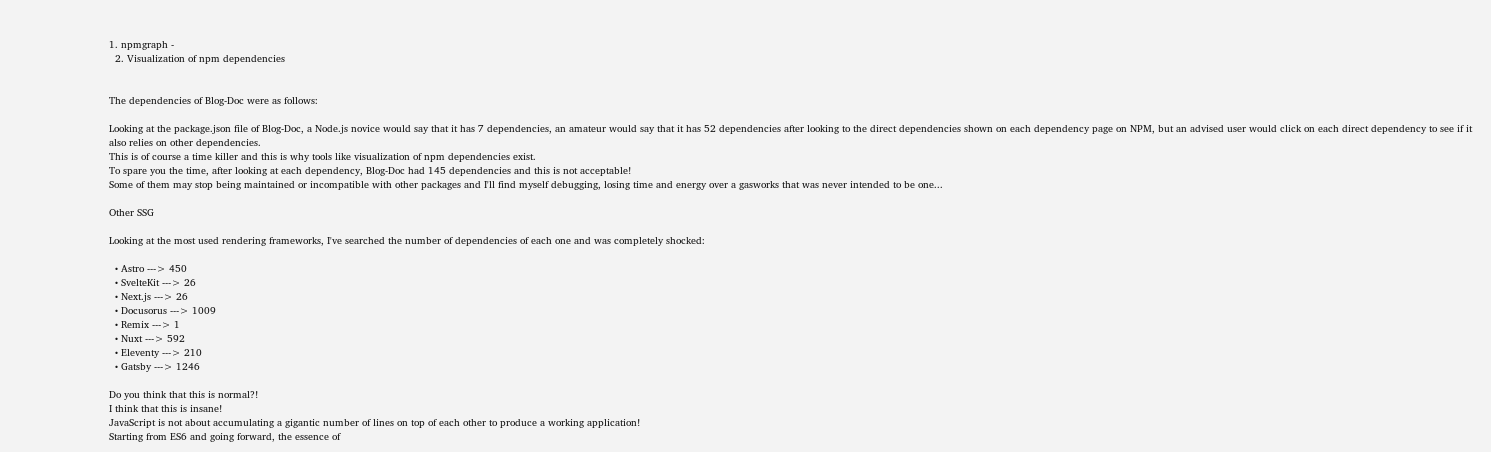1. npmgraph -
  2. Visualization of npm dependencies


The dependencies of Blog-Doc were as follows:

Looking at the package.json file of Blog-Doc, a Node.js novice would say that it has 7 dependencies, an amateur would say that it has 52 dependencies after looking to the direct dependencies shown on each dependency page on NPM, but an advised user would click on each direct dependency to see if it also relies on other dependencies.
This is of course a time killer and this is why tools like visualization of npm dependencies exist.
To spare you the time, after looking at each dependency, Blog-Doc had 145 dependencies and this is not acceptable!
Some of them may stop being maintained or incompatible with other packages and I'll find myself debugging, losing time and energy over a gasworks that was never intended to be one...

Other SSG

Looking at the most used rendering frameworks, I've searched the number of dependencies of each one and was completely shocked:

  • Astro ---> 450
  • SvelteKit ---> 26
  • Next.js ---> 26
  • Docusorus ---> 1009
  • Remix ---> 1
  • Nuxt ---> 592
  • Eleventy ---> 210
  • Gatsby ---> 1246

Do you think that this is normal?!
I think that this is insane!
JavaScript is not about accumulating a gigantic number of lines on top of each other to produce a working application!
Starting from ES6 and going forward, the essence of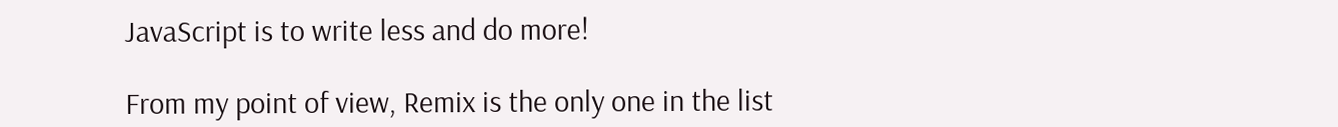JavaScript is to write less and do more!

From my point of view, Remix is the only one in the list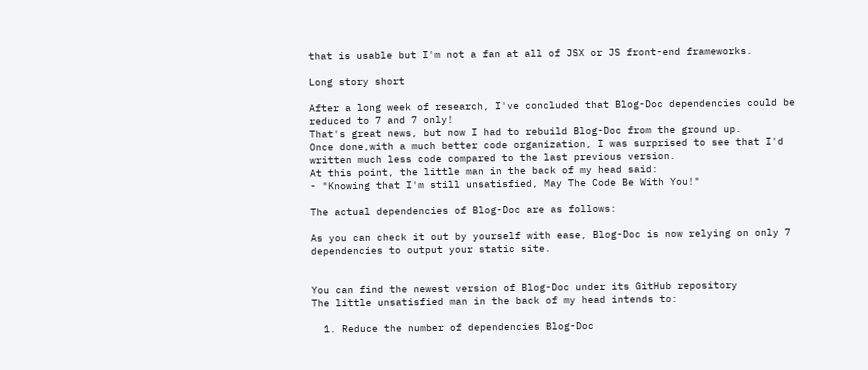that is usable but I'm not a fan at all of JSX or JS front-end frameworks.

Long story short

After a long week of research, I've concluded that Blog-Doc dependencies could be reduced to 7 and 7 only!
That's great news, but now I had to rebuild Blog-Doc from the ground up.
Once done,with a much better code organization, I was surprised to see that I'd written much less code compared to the last previous version.
At this point, the little man in the back of my head said:
- "Knowing that I'm still unsatisfied, May The Code Be With You!"

The actual dependencies of Blog-Doc are as follows:

As you can check it out by yourself with ease, Blog-Doc is now relying on only 7 dependencies to output your static site.


You can find the newest version of Blog-Doc under its GitHub repository
The little unsatisfied man in the back of my head intends to:

  1. Reduce the number of dependencies Blog-Doc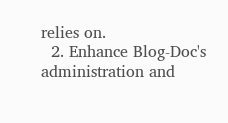relies on.
  2. Enhance Blog-Doc's administration and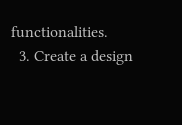functionalities.
  3. Create a design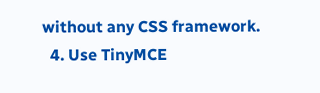without any CSS framework.
  4. Use TinyMCE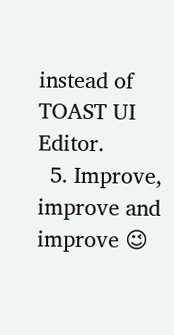instead of TOAST UI Editor.
  5. Improve, improve and improve 😉